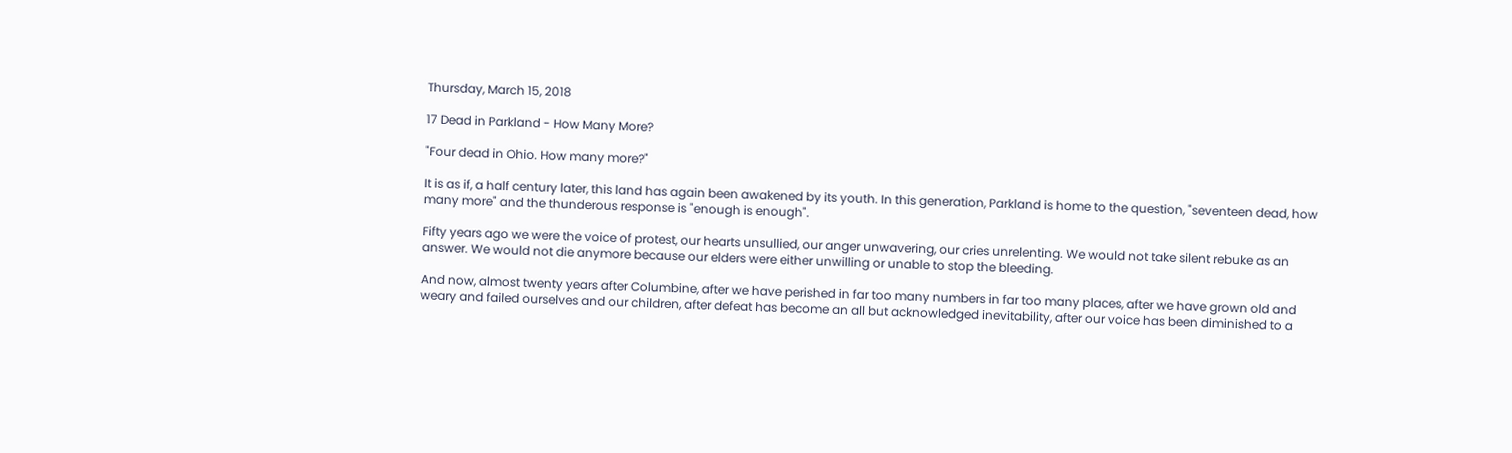Thursday, March 15, 2018

17 Dead in Parkland - How Many More?

"Four dead in Ohio. How many more?"

It is as if, a half century later, this land has again been awakened by its youth. In this generation, Parkland is home to the question, "seventeen dead, how many more" and the thunderous response is "enough is enough".

Fifty years ago we were the voice of protest, our hearts unsullied, our anger unwavering, our cries unrelenting. We would not take silent rebuke as an answer. We would not die anymore because our elders were either unwilling or unable to stop the bleeding.

And now, almost twenty years after Columbine, after we have perished in far too many numbers in far too many places, after we have grown old and weary and failed ourselves and our children, after defeat has become an all but acknowledged inevitability, after our voice has been diminished to a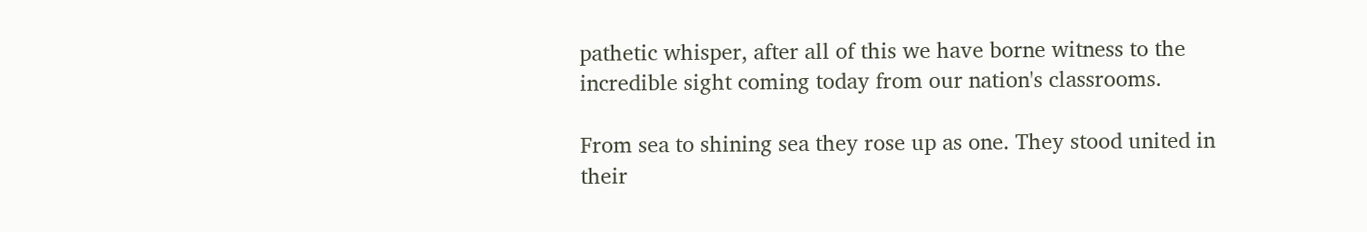pathetic whisper, after all of this we have borne witness to the incredible sight coming today from our nation's classrooms.

From sea to shining sea they rose up as one. They stood united in their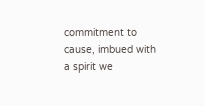commitment to cause, imbued with a spirit we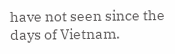have not seen since the days of Vietnam.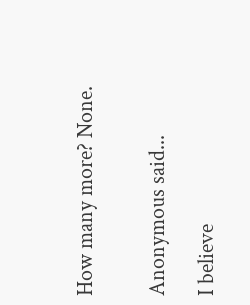How many more? None.


Anonymous said...

I believe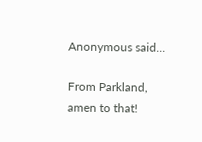Anonymous said...

From Parkland, amen to that!